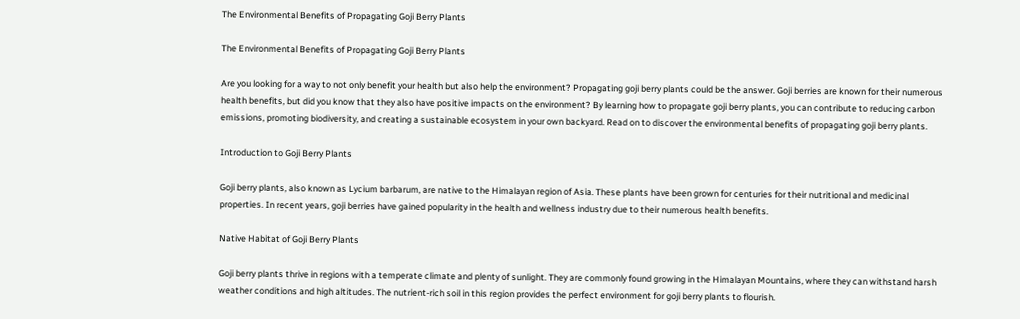The Environmental Benefits of Propagating Goji Berry Plants

The Environmental Benefits of Propagating Goji Berry Plants

Are you looking for a way to not only benefit your health but also help the environment? Propagating goji berry plants could be the answer. Goji berries are known for their numerous health benefits, but did you know that they also have positive impacts on the environment? By learning how to propagate goji berry plants, you can contribute to reducing carbon emissions, promoting biodiversity, and creating a sustainable ecosystem in your own backyard. Read on to discover the environmental benefits of propagating goji berry plants.

Introduction to Goji Berry Plants

Goji berry plants, also known as Lycium barbarum, are native to the Himalayan region of Asia. These plants have been grown for centuries for their nutritional and medicinal properties. In recent years, goji berries have gained popularity in the health and wellness industry due to their numerous health benefits.

Native Habitat of Goji Berry Plants

Goji berry plants thrive in regions with a temperate climate and plenty of sunlight. They are commonly found growing in the Himalayan Mountains, where they can withstand harsh weather conditions and high altitudes. The nutrient-rich soil in this region provides the perfect environment for goji berry plants to flourish.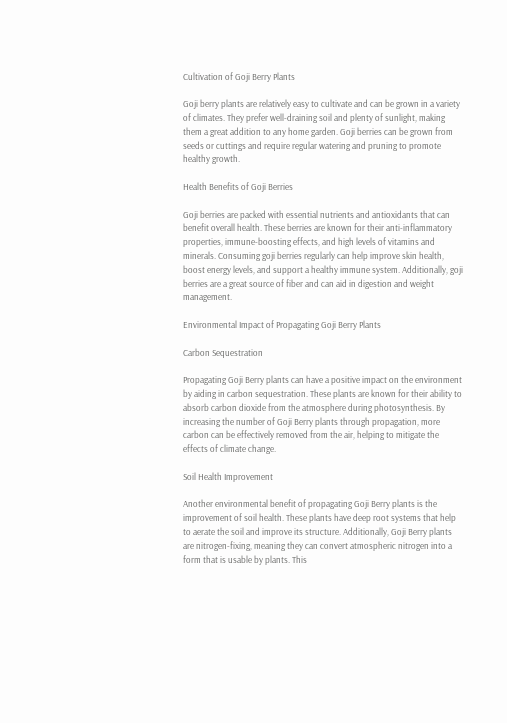Cultivation of Goji Berry Plants

Goji berry plants are relatively easy to cultivate and can be grown in a variety of climates. They prefer well-draining soil and plenty of sunlight, making them a great addition to any home garden. Goji berries can be grown from seeds or cuttings and require regular watering and pruning to promote healthy growth.

Health Benefits of Goji Berries

Goji berries are packed with essential nutrients and antioxidants that can benefit overall health. These berries are known for their anti-inflammatory properties, immune-boosting effects, and high levels of vitamins and minerals. Consuming goji berries regularly can help improve skin health, boost energy levels, and support a healthy immune system. Additionally, goji berries are a great source of fiber and can aid in digestion and weight management.

Environmental Impact of Propagating Goji Berry Plants

Carbon Sequestration

Propagating Goji Berry plants can have a positive impact on the environment by aiding in carbon sequestration. These plants are known for their ability to absorb carbon dioxide from the atmosphere during photosynthesis. By increasing the number of Goji Berry plants through propagation, more carbon can be effectively removed from the air, helping to mitigate the effects of climate change.

Soil Health Improvement

Another environmental benefit of propagating Goji Berry plants is the improvement of soil health. These plants have deep root systems that help to aerate the soil and improve its structure. Additionally, Goji Berry plants are nitrogen-fixing, meaning they can convert atmospheric nitrogen into a form that is usable by plants. This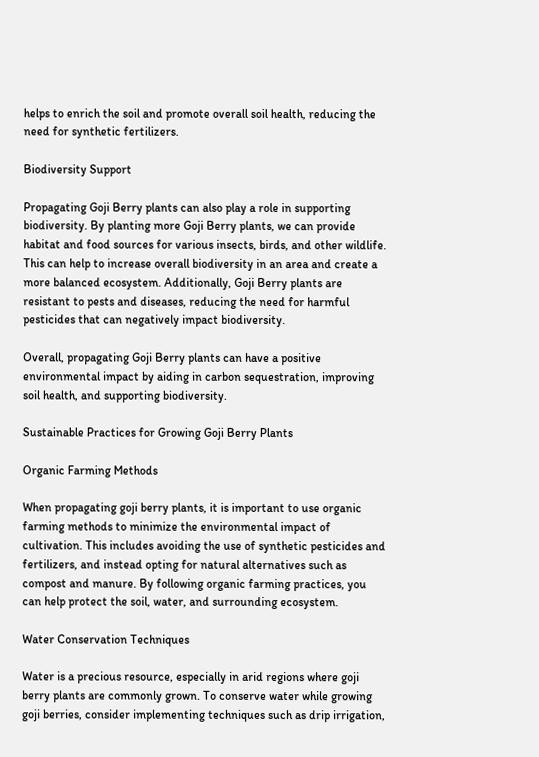helps to enrich the soil and promote overall soil health, reducing the need for synthetic fertilizers.

Biodiversity Support

Propagating Goji Berry plants can also play a role in supporting biodiversity. By planting more Goji Berry plants, we can provide habitat and food sources for various insects, birds, and other wildlife. This can help to increase overall biodiversity in an area and create a more balanced ecosystem. Additionally, Goji Berry plants are resistant to pests and diseases, reducing the need for harmful pesticides that can negatively impact biodiversity.

Overall, propagating Goji Berry plants can have a positive environmental impact by aiding in carbon sequestration, improving soil health, and supporting biodiversity.

Sustainable Practices for Growing Goji Berry Plants

Organic Farming Methods

When propagating goji berry plants, it is important to use organic farming methods to minimize the environmental impact of cultivation. This includes avoiding the use of synthetic pesticides and fertilizers, and instead opting for natural alternatives such as compost and manure. By following organic farming practices, you can help protect the soil, water, and surrounding ecosystem.

Water Conservation Techniques

Water is a precious resource, especially in arid regions where goji berry plants are commonly grown. To conserve water while growing goji berries, consider implementing techniques such as drip irrigation,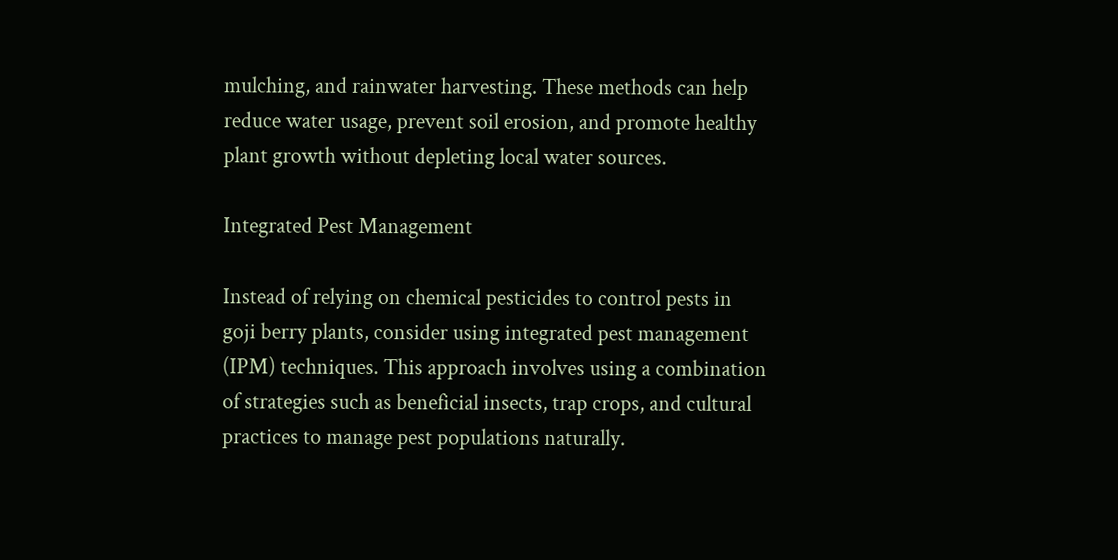mulching, and rainwater harvesting. These methods can help reduce water usage, prevent soil erosion, and promote healthy plant growth without depleting local water sources.

Integrated Pest Management

Instead of relying on chemical pesticides to control pests in goji berry plants, consider using integrated pest management (IPM) techniques. This approach involves using a combination of strategies such as beneficial insects, trap crops, and cultural practices to manage pest populations naturally.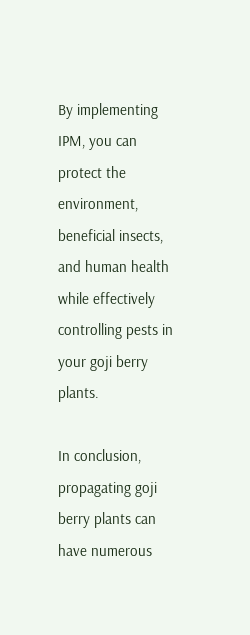By implementing IPM, you can protect the environment, beneficial insects, and human health while effectively controlling pests in your goji berry plants.

In conclusion, propagating goji berry plants can have numerous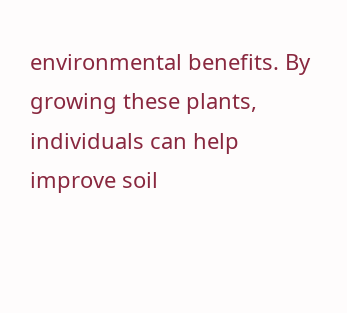environmental benefits. By growing these plants, individuals can help improve soil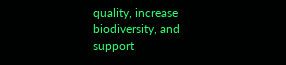quality, increase biodiversity, and support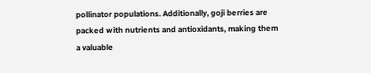pollinator populations. Additionally, goji berries are packed with nutrients and antioxidants, making them a valuable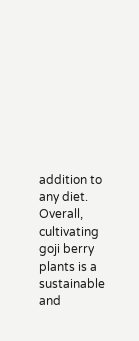addition to any diet. Overall, cultivating goji berry plants is a sustainable and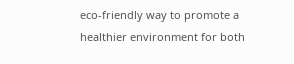eco-friendly way to promote a healthier environment for both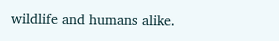wildlife and humans alike.